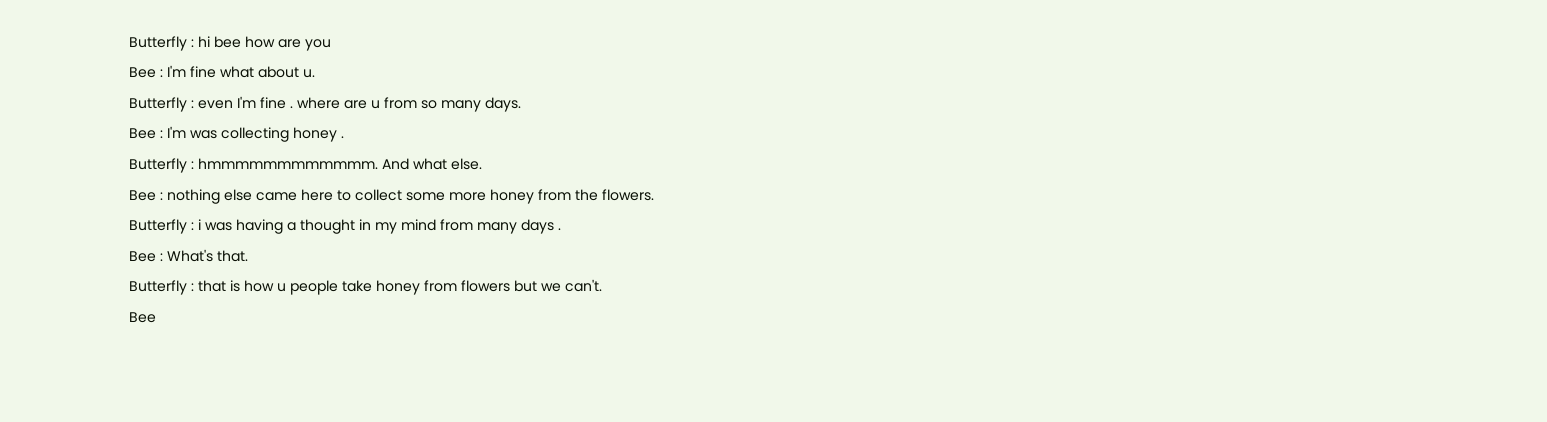Butterfly : hi bee how are you
Bee : I'm fine what about u.
Butterfly : even I'm fine . where are u from so many days.
Bee : I'm was collecting honey .
Butterfly : hmmmmmmmmmmmm. And what else.
Bee : nothing else came here to collect some more honey from the flowers.
Butterfly : i was having a thought in my mind from many days .
Bee : What's that.
Butterfly : that is how u people take honey from flowers but we can't.
Bee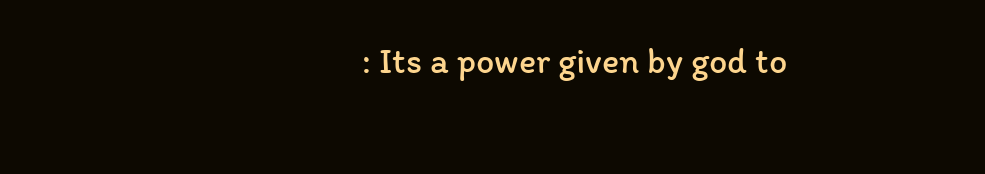: Its a power given by god to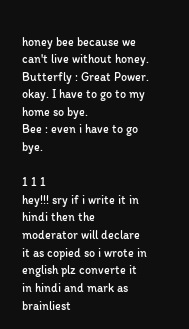honey bee because we can't live without honey.
Butterfly : Great Power. okay. I have to go to my home so bye.
Bee : even i have to go bye.

1 1 1
hey!!! sry if i write it in hindi then the moderator will declare it as copied so i wrote in english plz converte it in hindi and mark as brainliest